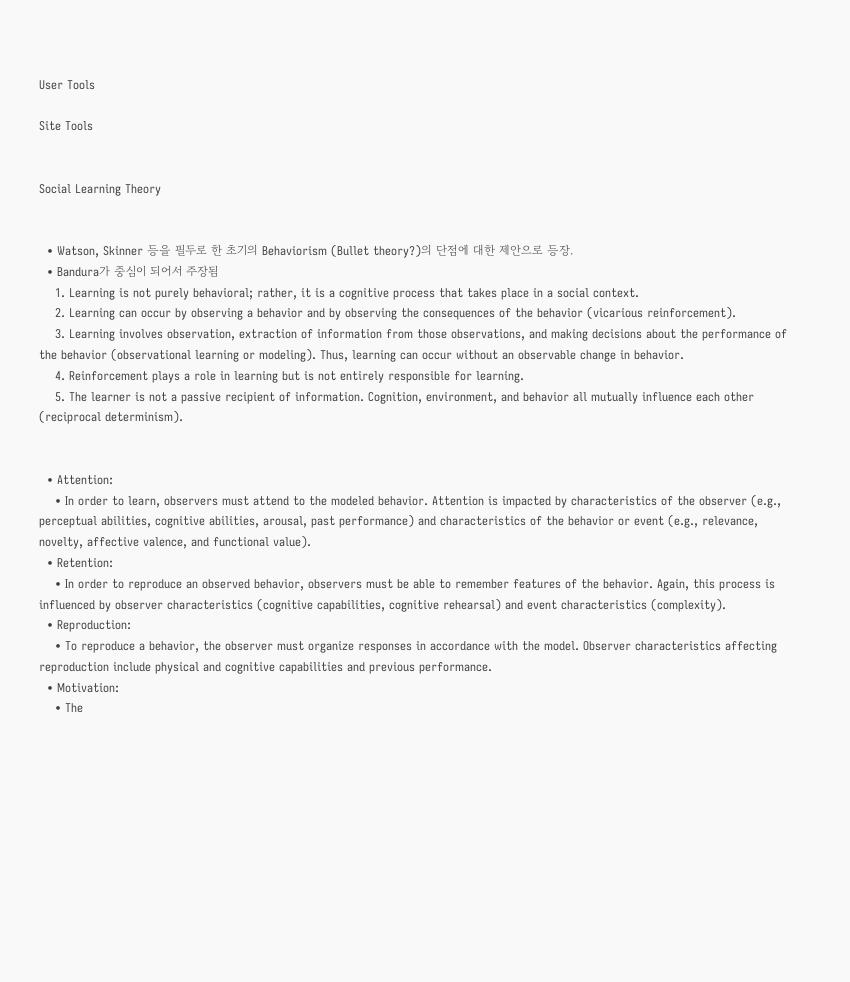User Tools

Site Tools


Social Learning Theory


  • Watson, Skinner 등을 필두로 한 초기의 Behaviorism (Bullet theory?)의 단점에 대한 제안으로 등장.
  • Bandura가 중심이 되어서 주장됨
    1. Learning is not purely behavioral; rather, it is a cognitive process that takes place in a social context.
    2. Learning can occur by observing a behavior and by observing the consequences of the behavior (vicarious reinforcement).
    3. Learning involves observation, extraction of information from those observations, and making decisions about the performance of the behavior (observational learning or modeling). Thus, learning can occur without an observable change in behavior.
    4. Reinforcement plays a role in learning but is not entirely responsible for learning.
    5. The learner is not a passive recipient of information. Cognition, environment, and behavior all mutually influence each other (reciprocal determinism).


  • Attention:
    • In order to learn, observers must attend to the modeled behavior. Attention is impacted by characteristics of the observer (e.g., perceptual abilities, cognitive abilities, arousal, past performance) and characteristics of the behavior or event (e.g., relevance, novelty, affective valence, and functional value).
  • Retention:
    • In order to reproduce an observed behavior, observers must be able to remember features of the behavior. Again, this process is influenced by observer characteristics (cognitive capabilities, cognitive rehearsal) and event characteristics (complexity).
  • Reproduction:
    • To reproduce a behavior, the observer must organize responses in accordance with the model. Observer characteristics affecting reproduction include physical and cognitive capabilities and previous performance.
  • Motivation:
    • The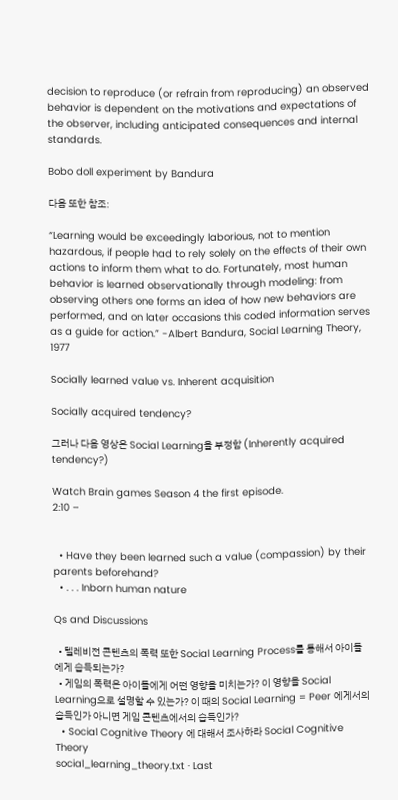decision to reproduce (or refrain from reproducing) an observed behavior is dependent on the motivations and expectations of the observer, including anticipated consequences and internal standards.

Bobo doll experiment by Bandura

다음 또한 참조:

“Learning would be exceedingly laborious, not to mention hazardous, if people had to rely solely on the effects of their own actions to inform them what to do. Fortunately, most human behavior is learned observationally through modeling: from observing others one forms an idea of how new behaviors are performed, and on later occasions this coded information serves as a guide for action.” -Albert Bandura, Social Learning Theory, 1977

Socially learned value vs. Inherent acquisition

Socially acquired tendency?

그러나 다음 영상은 Social Learning을 부정함 (Inherently acquired tendency?)

Watch Brain games Season 4 the first episode.
2:10 –


  • Have they been learned such a value (compassion) by their parents beforehand?
  • . . . Inborn human nature

Qs and Discussions

  • 텔레비전 콘텐츠의 폭력 또한 Social Learning Process를 통해서 아이들에게 습득되는가?
  • 게임의 폭력은 아이들에게 어떤 영향을 미치는가? 이 영향을 Social Learning으로 설명할 수 있는가? 이 때의 Social Learning = Peer 에게서의 습득인가 아니면 게임 콘텐츠에서의 습득인가?
  • Social Cognitive Theory 에 대해서 조사하라 Social Cognitive Theory
social_learning_theory.txt · Last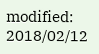modified: 2018/02/12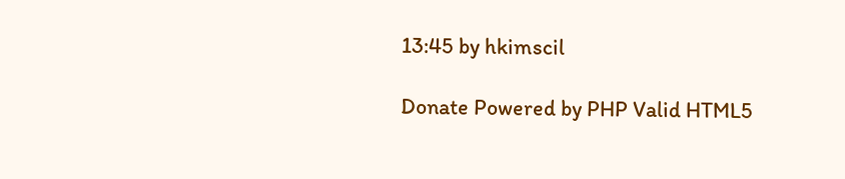13:45 by hkimscil

Donate Powered by PHP Valid HTML5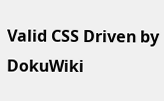Valid CSS Driven by DokuWiki